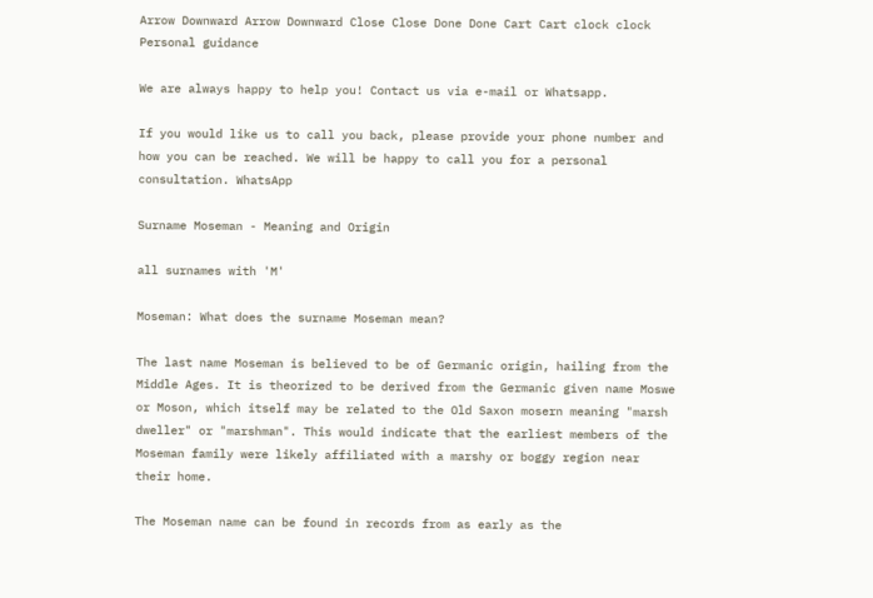Arrow Downward Arrow Downward Close Close Done Done Cart Cart clock clock
Personal guidance

We are always happy to help you! Contact us via e-mail or Whatsapp.

If you would like us to call you back, please provide your phone number and how you can be reached. We will be happy to call you for a personal consultation. WhatsApp

Surname Moseman - Meaning and Origin

all surnames with 'M'

Moseman: What does the surname Moseman mean?

The last name Moseman is believed to be of Germanic origin, hailing from the Middle Ages. It is theorized to be derived from the Germanic given name Moswe or Moson, which itself may be related to the Old Saxon mosern meaning "marsh dweller" or "marshman". This would indicate that the earliest members of the Moseman family were likely affiliated with a marshy or boggy region near their home.

The Moseman name can be found in records from as early as the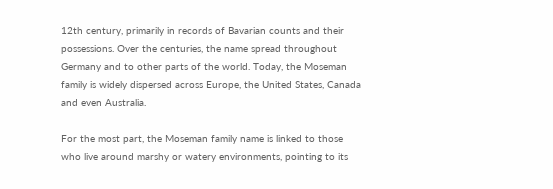12th century, primarily in records of Bavarian counts and their possessions. Over the centuries, the name spread throughout Germany and to other parts of the world. Today, the Moseman family is widely dispersed across Europe, the United States, Canada and even Australia.

For the most part, the Moseman family name is linked to those who live around marshy or watery environments, pointing to its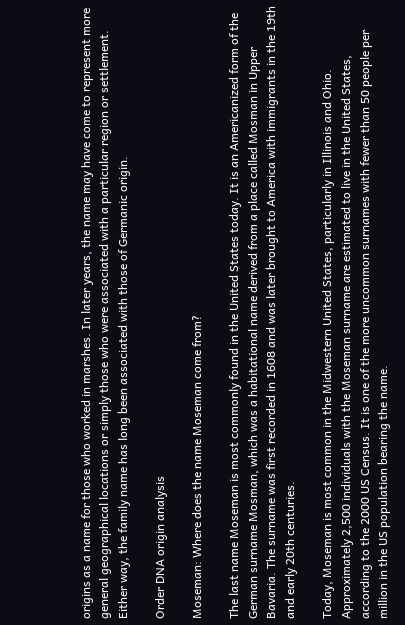origins as a name for those who worked in marshes. In later years, the name may have come to represent more general geographical locations or simply those who were associated with a particular region or settlement. Either way, the family name has long been associated with those of Germanic origin.

Order DNA origin analysis

Moseman: Where does the name Moseman come from?

The last name Moseman is most commonly found in the United States today. It is an Americanized form of the German surname Mosman, which was a habitational name derived from a place called Mosman in Upper Bavaria. The surname was first recorded in 1608 and was later brought to America with immigrants in the 19th and early 20th centuries.

Today, Moseman is most common in the Midwestern United States, particularly in Illinois and Ohio. Approximately 2,500 individuals with the Moseman surname are estimated to live in the United States, according to the 2000 US Census. It is one of the more uncommon surnames with fewer than 50 people per million in the US population bearing the name.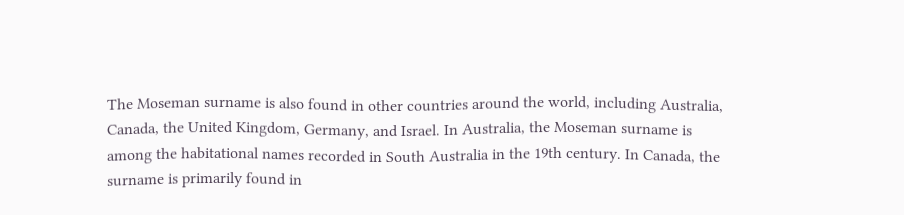The Moseman surname is also found in other countries around the world, including Australia, Canada, the United Kingdom, Germany, and Israel. In Australia, the Moseman surname is among the habitational names recorded in South Australia in the 19th century. In Canada, the surname is primarily found in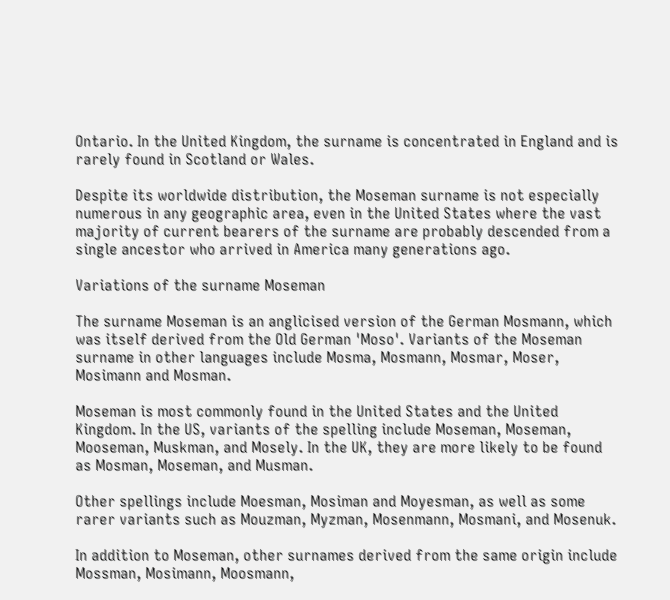Ontario. In the United Kingdom, the surname is concentrated in England and is rarely found in Scotland or Wales.

Despite its worldwide distribution, the Moseman surname is not especially numerous in any geographic area, even in the United States where the vast majority of current bearers of the surname are probably descended from a single ancestor who arrived in America many generations ago.

Variations of the surname Moseman

The surname Moseman is an anglicised version of the German Mosmann, which was itself derived from the Old German 'Moso'. Variants of the Moseman surname in other languages include Mosma, Mosmann, Mosmar, Moser, Mosimann and Mosman.

Moseman is most commonly found in the United States and the United Kingdom. In the US, variants of the spelling include Moseman, Moseman, Mooseman, Muskman, and Mosely. In the UK, they are more likely to be found as Mosman, Moseman, and Musman.

Other spellings include Moesman, Mosiman and Moyesman, as well as some rarer variants such as Mouzman, Myzman, Mosenmann, Mosmani, and Mosenuk.

In addition to Moseman, other surnames derived from the same origin include Mossman, Mosimann, Moosmann,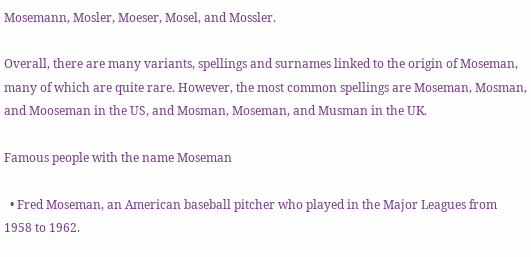Mosemann, Mosler, Moeser, Mosel, and Mossler.

Overall, there are many variants, spellings and surnames linked to the origin of Moseman, many of which are quite rare. However, the most common spellings are Moseman, Mosman, and Mooseman in the US, and Mosman, Moseman, and Musman in the UK.

Famous people with the name Moseman

  • Fred Moseman, an American baseball pitcher who played in the Major Leagues from 1958 to 1962.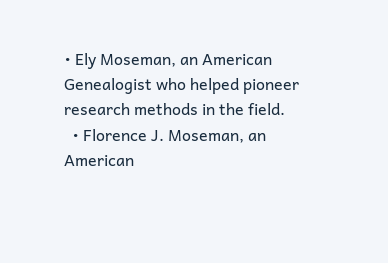• Ely Moseman, an American Genealogist who helped pioneer research methods in the field.
  • Florence J. Moseman, an American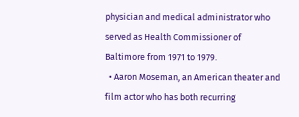physician and medical administrator who served as Health Commissioner of Baltimore from 1971 to 1979.
  • Aaron Moseman, an American theater and film actor who has both recurring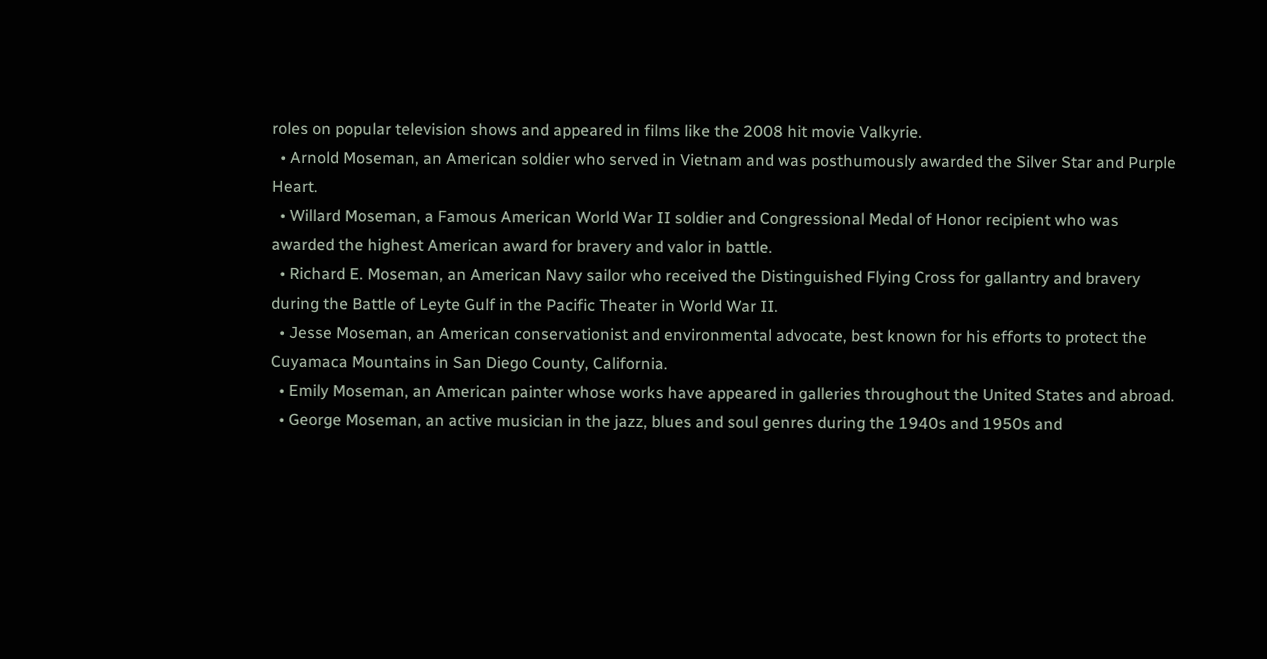roles on popular television shows and appeared in films like the 2008 hit movie Valkyrie.
  • Arnold Moseman, an American soldier who served in Vietnam and was posthumously awarded the Silver Star and Purple Heart.
  • Willard Moseman, a Famous American World War II soldier and Congressional Medal of Honor recipient who was awarded the highest American award for bravery and valor in battle.
  • Richard E. Moseman, an American Navy sailor who received the Distinguished Flying Cross for gallantry and bravery during the Battle of Leyte Gulf in the Pacific Theater in World War II.
  • Jesse Moseman, an American conservationist and environmental advocate, best known for his efforts to protect the Cuyamaca Mountains in San Diego County, California.
  • Emily Moseman, an American painter whose works have appeared in galleries throughout the United States and abroad.
  • George Moseman, an active musician in the jazz, blues and soul genres during the 1940s and 1950s and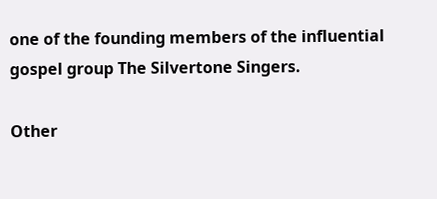one of the founding members of the influential gospel group The Silvertone Singers.

Other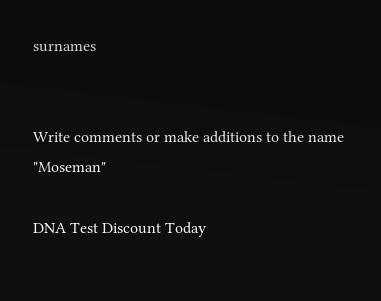surnames


Write comments or make additions to the name "Moseman"

DNA Test Discount Today